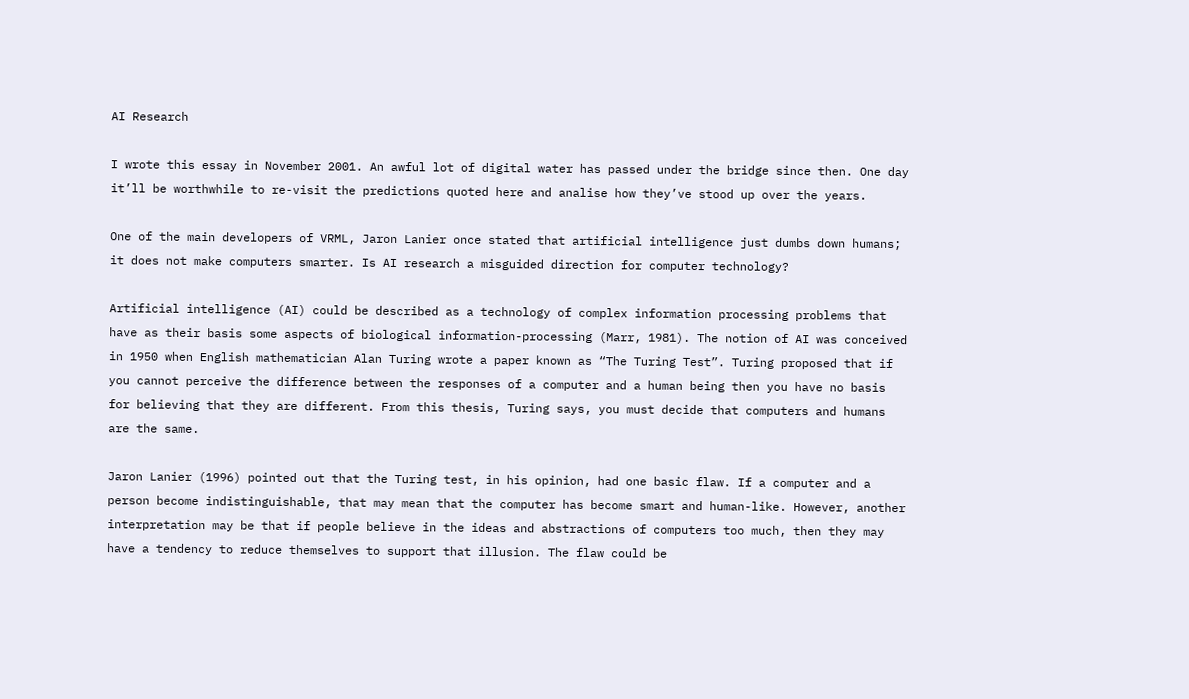AI Research

I wrote this essay in November 2001. An awful lot of digital water has passed under the bridge since then. One day it’ll be worthwhile to re-visit the predictions quoted here and analise how they’ve stood up over the years.

One of the main developers of VRML, Jaron Lanier once stated that artificial intelligence just dumbs down humans; it does not make computers smarter. Is AI research a misguided direction for computer technology?

Artificial intelligence (AI) could be described as a technology of complex information processing problems that have as their basis some aspects of biological information-processing (Marr, 1981). The notion of AI was conceived in 1950 when English mathematician Alan Turing wrote a paper known as “The Turing Test”. Turing proposed that if you cannot perceive the difference between the responses of a computer and a human being then you have no basis for believing that they are different. From this thesis, Turing says, you must decide that computers and humans are the same.

Jaron Lanier (1996) pointed out that the Turing test, in his opinion, had one basic flaw. If a computer and a person become indistinguishable, that may mean that the computer has become smart and human-like. However, another interpretation may be that if people believe in the ideas and abstractions of computers too much, then they may have a tendency to reduce themselves to support that illusion. The flaw could be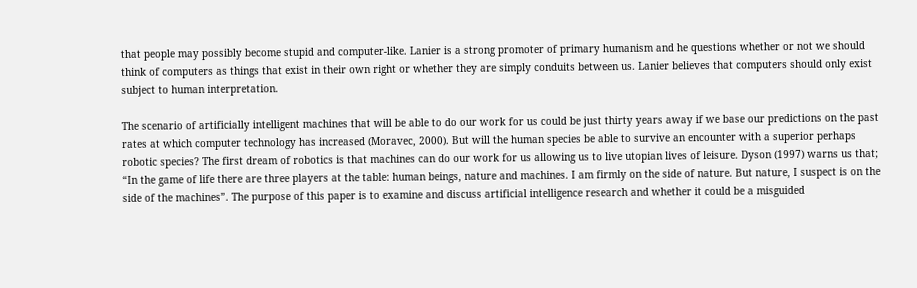that people may possibly become stupid and computer-like. Lanier is a strong promoter of primary humanism and he questions whether or not we should think of computers as things that exist in their own right or whether they are simply conduits between us. Lanier believes that computers should only exist subject to human interpretation.

The scenario of artificially intelligent machines that will be able to do our work for us could be just thirty years away if we base our predictions on the past rates at which computer technology has increased (Moravec, 2000). But will the human species be able to survive an encounter with a superior perhaps robotic species? The first dream of robotics is that machines can do our work for us allowing us to live utopian lives of leisure. Dyson (1997) warns us that; “In the game of life there are three players at the table: human beings, nature and machines. I am firmly on the side of nature. But nature, I suspect is on the side of the machines”. The purpose of this paper is to examine and discuss artificial intelligence research and whether it could be a misguided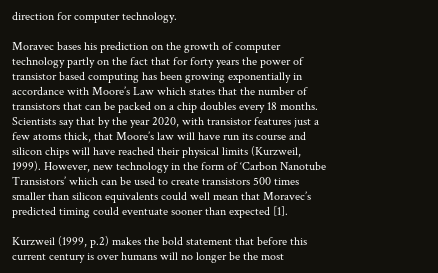direction for computer technology.

Moravec bases his prediction on the growth of computer technology partly on the fact that for forty years the power of transistor based computing has been growing exponentially in accordance with Moore’s Law which states that the number of transistors that can be packed on a chip doubles every 18 months. Scientists say that by the year 2020, with transistor features just a few atoms thick, that Moore’s law will have run its course and silicon chips will have reached their physical limits (Kurzweil, 1999). However, new technology in the form of ‘Carbon Nanotube Transistors’ which can be used to create transistors 500 times smaller than silicon equivalents could well mean that Moravec’s predicted timing could eventuate sooner than expected [1].

Kurzweil (1999, p.2) makes the bold statement that before this current century is over humans will no longer be the most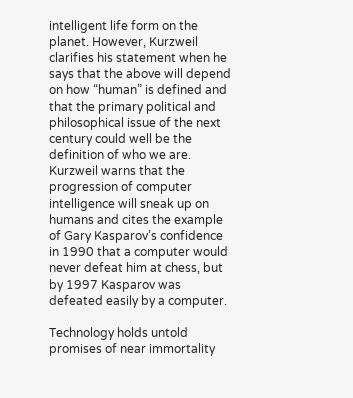intelligent life form on the planet. However, Kurzweil clarifies his statement when he says that the above will depend on how “human” is defined and that the primary political and philosophical issue of the next century could well be the definition of who we are. Kurzweil warns that the progression of computer intelligence will sneak up on humans and cites the example of Gary Kasparov’s confidence in 1990 that a computer would never defeat him at chess, but by 1997 Kasparov was defeated easily by a computer.

Technology holds untold promises of near immortality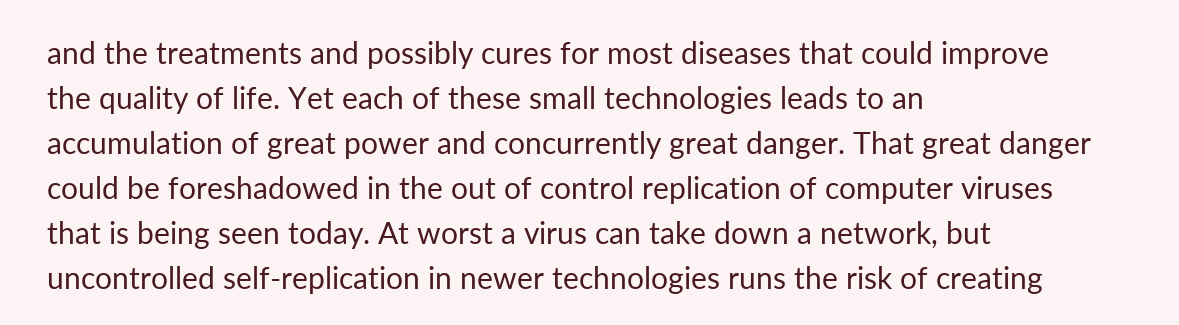and the treatments and possibly cures for most diseases that could improve the quality of life. Yet each of these small technologies leads to an accumulation of great power and concurrently great danger. That great danger could be foreshadowed in the out of control replication of computer viruses that is being seen today. At worst a virus can take down a network, but uncontrolled self-replication in newer technologies runs the risk of creating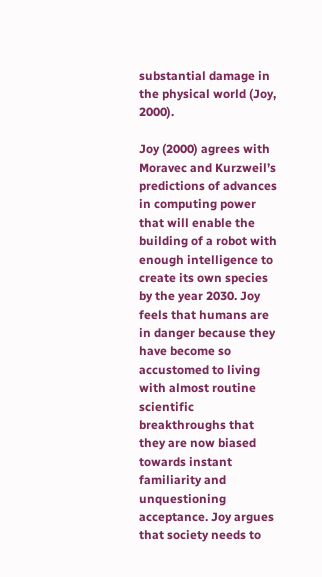substantial damage in the physical world (Joy, 2000).

Joy (2000) agrees with Moravec and Kurzweil’s predictions of advances in computing power that will enable the building of a robot with enough intelligence to create its own species by the year 2030. Joy feels that humans are in danger because they have become so accustomed to living with almost routine scientific breakthroughs that they are now biased towards instant familiarity and unquestioning acceptance. Joy argues that society needs to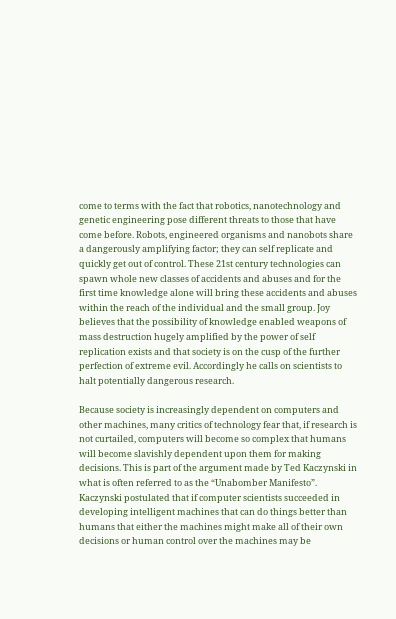come to terms with the fact that robotics, nanotechnology and genetic engineering pose different threats to those that have come before. Robots, engineered organisms and nanobots share a dangerously amplifying factor; they can self replicate and quickly get out of control. These 21st century technologies can spawn whole new classes of accidents and abuses and for the first time knowledge alone will bring these accidents and abuses within the reach of the individual and the small group. Joy believes that the possibility of knowledge enabled weapons of mass destruction hugely amplified by the power of self replication exists and that society is on the cusp of the further perfection of extreme evil. Accordingly he calls on scientists to halt potentially dangerous research.

Because society is increasingly dependent on computers and other machines, many critics of technology fear that, if research is not curtailed, computers will become so complex that humans will become slavishly dependent upon them for making decisions. This is part of the argument made by Ted Kaczynski in what is often referred to as the “Unabomber Manifesto”. Kaczynski postulated that if computer scientists succeeded in developing intelligent machines that can do things better than humans that either the machines might make all of their own decisions or human control over the machines may be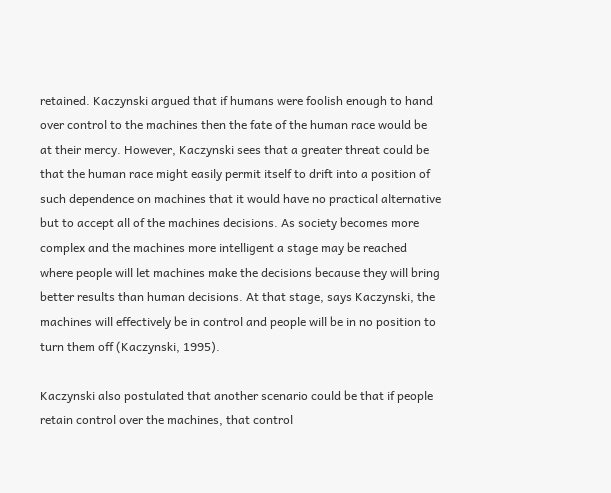retained. Kaczynski argued that if humans were foolish enough to hand over control to the machines then the fate of the human race would be at their mercy. However, Kaczynski sees that a greater threat could be that the human race might easily permit itself to drift into a position of such dependence on machines that it would have no practical alternative but to accept all of the machines decisions. As society becomes more complex and the machines more intelligent a stage may be reached where people will let machines make the decisions because they will bring better results than human decisions. At that stage, says Kaczynski, the machines will effectively be in control and people will be in no position to turn them off (Kaczynski, 1995).

Kaczynski also postulated that another scenario could be that if people retain control over the machines, that control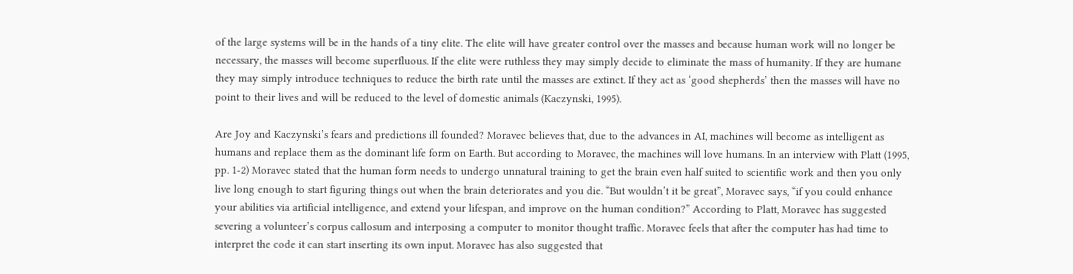of the large systems will be in the hands of a tiny elite. The elite will have greater control over the masses and because human work will no longer be necessary, the masses will become superfluous. If the elite were ruthless they may simply decide to eliminate the mass of humanity. If they are humane they may simply introduce techniques to reduce the birth rate until the masses are extinct. If they act as ‘good shepherds’ then the masses will have no point to their lives and will be reduced to the level of domestic animals (Kaczynski, 1995).

Are Joy and Kaczynski’s fears and predictions ill founded? Moravec believes that, due to the advances in AI, machines will become as intelligent as humans and replace them as the dominant life form on Earth. But according to Moravec, the machines will love humans. In an interview with Platt (1995, pp. 1-2) Moravec stated that the human form needs to undergo unnatural training to get the brain even half suited to scientific work and then you only live long enough to start figuring things out when the brain deteriorates and you die. “But wouldn’t it be great”, Moravec says, “if you could enhance your abilities via artificial intelligence, and extend your lifespan, and improve on the human condition?” According to Platt, Moravec has suggested severing a volunteer’s corpus callosum and interposing a computer to monitor thought traffic. Moravec feels that after the computer has had time to interpret the code it can start inserting its own input. Moravec has also suggested that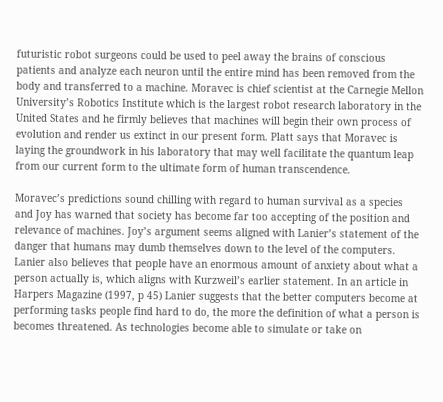futuristic robot surgeons could be used to peel away the brains of conscious patients and analyze each neuron until the entire mind has been removed from the body and transferred to a machine. Moravec is chief scientist at the Carnegie Mellon University’s Robotics Institute which is the largest robot research laboratory in the United States and he firmly believes that machines will begin their own process of evolution and render us extinct in our present form. Platt says that Moravec is laying the groundwork in his laboratory that may well facilitate the quantum leap from our current form to the ultimate form of human transcendence.

Moravec’s predictions sound chilling with regard to human survival as a species and Joy has warned that society has become far too accepting of the position and relevance of machines. Joy’s argument seems aligned with Lanier’s statement of the danger that humans may dumb themselves down to the level of the computers. Lanier also believes that people have an enormous amount of anxiety about what a person actually is, which aligns with Kurzweil’s earlier statement. In an article in Harpers Magazine (1997, p 45) Lanier suggests that the better computers become at performing tasks people find hard to do, the more the definition of what a person is becomes threatened. As technologies become able to simulate or take on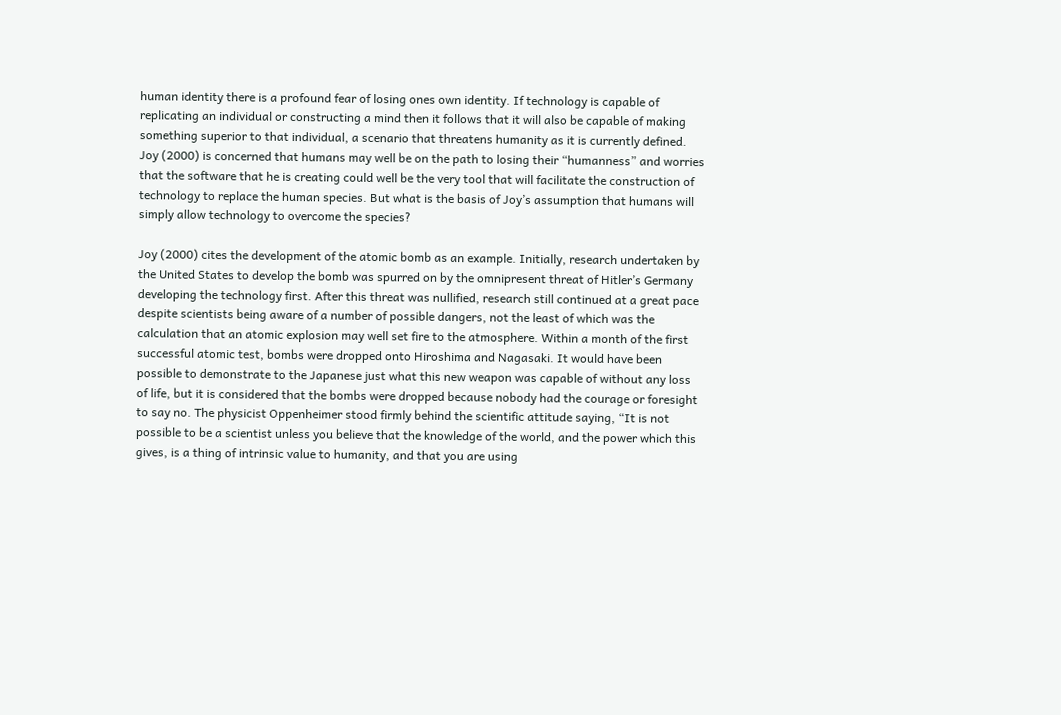human identity there is a profound fear of losing ones own identity. If technology is capable of replicating an individual or constructing a mind then it follows that it will also be capable of making something superior to that individual, a scenario that threatens humanity as it is currently defined. Joy (2000) is concerned that humans may well be on the path to losing their “humanness” and worries that the software that he is creating could well be the very tool that will facilitate the construction of technology to replace the human species. But what is the basis of Joy’s assumption that humans will simply allow technology to overcome the species?

Joy (2000) cites the development of the atomic bomb as an example. Initially, research undertaken by the United States to develop the bomb was spurred on by the omnipresent threat of Hitler’s Germany developing the technology first. After this threat was nullified, research still continued at a great pace despite scientists being aware of a number of possible dangers, not the least of which was the calculation that an atomic explosion may well set fire to the atmosphere. Within a month of the first successful atomic test, bombs were dropped onto Hiroshima and Nagasaki. It would have been possible to demonstrate to the Japanese just what this new weapon was capable of without any loss of life, but it is considered that the bombs were dropped because nobody had the courage or foresight to say no. The physicist Oppenheimer stood firmly behind the scientific attitude saying, “It is not possible to be a scientist unless you believe that the knowledge of the world, and the power which this gives, is a thing of intrinsic value to humanity, and that you are using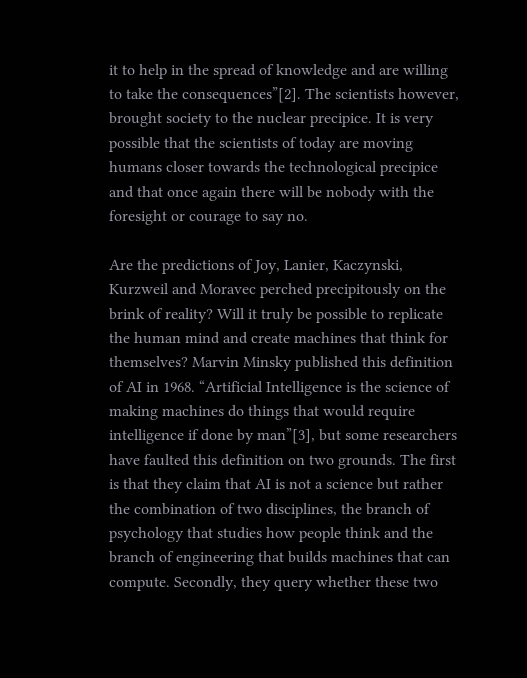it to help in the spread of knowledge and are willing to take the consequences”[2]. The scientists however, brought society to the nuclear precipice. It is very possible that the scientists of today are moving humans closer towards the technological precipice and that once again there will be nobody with the foresight or courage to say no.

Are the predictions of Joy, Lanier, Kaczynski, Kurzweil and Moravec perched precipitously on the brink of reality? Will it truly be possible to replicate the human mind and create machines that think for themselves? Marvin Minsky published this definition of AI in 1968. “Artificial Intelligence is the science of making machines do things that would require intelligence if done by man”[3], but some researchers have faulted this definition on two grounds. The first is that they claim that AI is not a science but rather the combination of two disciplines, the branch of psychology that studies how people think and the branch of engineering that builds machines that can compute. Secondly, they query whether these two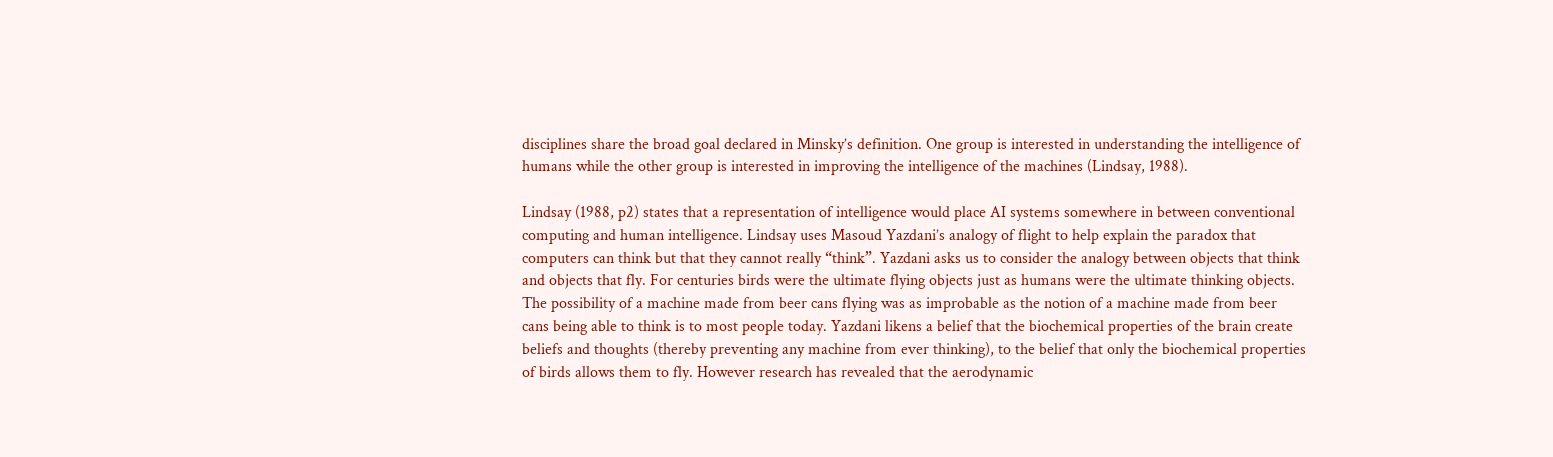disciplines share the broad goal declared in Minsky’s definition. One group is interested in understanding the intelligence of humans while the other group is interested in improving the intelligence of the machines (Lindsay, 1988).

Lindsay (1988, p2) states that a representation of intelligence would place AI systems somewhere in between conventional computing and human intelligence. Lindsay uses Masoud Yazdani’s analogy of flight to help explain the paradox that computers can think but that they cannot really “think”. Yazdani asks us to consider the analogy between objects that think and objects that fly. For centuries birds were the ultimate flying objects just as humans were the ultimate thinking objects. The possibility of a machine made from beer cans flying was as improbable as the notion of a machine made from beer cans being able to think is to most people today. Yazdani likens a belief that the biochemical properties of the brain create beliefs and thoughts (thereby preventing any machine from ever thinking), to the belief that only the biochemical properties of birds allows them to fly. However research has revealed that the aerodynamic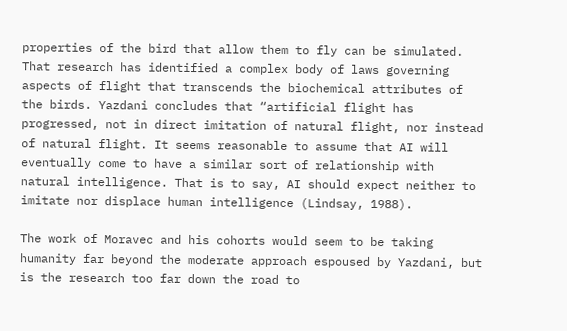properties of the bird that allow them to fly can be simulated. That research has identified a complex body of laws governing aspects of flight that transcends the biochemical attributes of the birds. Yazdani concludes that “artificial flight has progressed, not in direct imitation of natural flight, nor instead of natural flight. It seems reasonable to assume that AI will eventually come to have a similar sort of relationship with natural intelligence. That is to say, AI should expect neither to imitate nor displace human intelligence (Lindsay, 1988).

The work of Moravec and his cohorts would seem to be taking humanity far beyond the moderate approach espoused by Yazdani, but is the research too far down the road to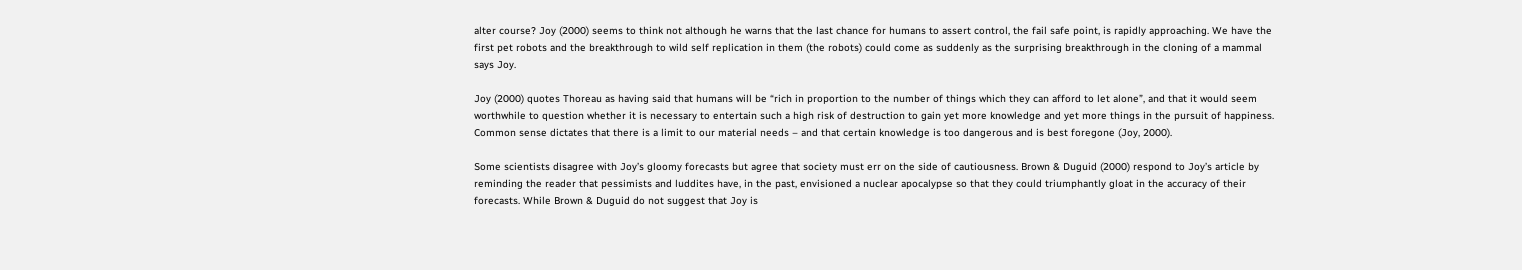alter course? Joy (2000) seems to think not although he warns that the last chance for humans to assert control, the fail safe point, is rapidly approaching. We have the first pet robots and the breakthrough to wild self replication in them (the robots) could come as suddenly as the surprising breakthrough in the cloning of a mammal says Joy.

Joy (2000) quotes Thoreau as having said that humans will be “rich in proportion to the number of things which they can afford to let alone”, and that it would seem worthwhile to question whether it is necessary to entertain such a high risk of destruction to gain yet more knowledge and yet more things in the pursuit of happiness. Common sense dictates that there is a limit to our material needs – and that certain knowledge is too dangerous and is best foregone (Joy, 2000).

Some scientists disagree with Joy’s gloomy forecasts but agree that society must err on the side of cautiousness. Brown & Duguid (2000) respond to Joy’s article by reminding the reader that pessimists and luddites have, in the past, envisioned a nuclear apocalypse so that they could triumphantly gloat in the accuracy of their forecasts. While Brown & Duguid do not suggest that Joy is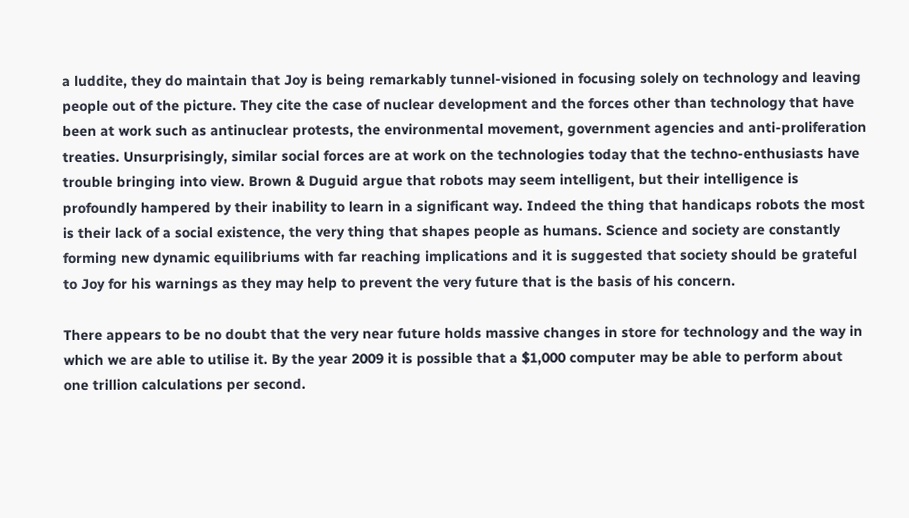a luddite, they do maintain that Joy is being remarkably tunnel-visioned in focusing solely on technology and leaving people out of the picture. They cite the case of nuclear development and the forces other than technology that have been at work such as antinuclear protests, the environmental movement, government agencies and anti-proliferation treaties. Unsurprisingly, similar social forces are at work on the technologies today that the techno-enthusiasts have trouble bringing into view. Brown & Duguid argue that robots may seem intelligent, but their intelligence is profoundly hampered by their inability to learn in a significant way. Indeed the thing that handicaps robots the most is their lack of a social existence, the very thing that shapes people as humans. Science and society are constantly forming new dynamic equilibriums with far reaching implications and it is suggested that society should be grateful to Joy for his warnings as they may help to prevent the very future that is the basis of his concern.

There appears to be no doubt that the very near future holds massive changes in store for technology and the way in which we are able to utilise it. By the year 2009 it is possible that a $1,000 computer may be able to perform about one trillion calculations per second.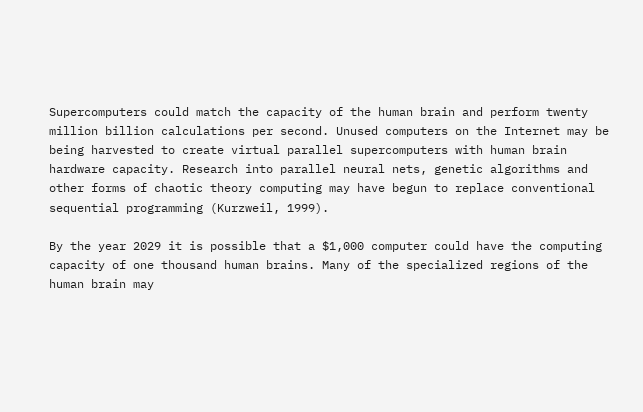Supercomputers could match the capacity of the human brain and perform twenty million billion calculations per second. Unused computers on the Internet may be being harvested to create virtual parallel supercomputers with human brain hardware capacity. Research into parallel neural nets, genetic algorithms and other forms of chaotic theory computing may have begun to replace conventional sequential programming (Kurzweil, 1999).

By the year 2029 it is possible that a $1,000 computer could have the computing capacity of one thousand human brains. Many of the specialized regions of the human brain may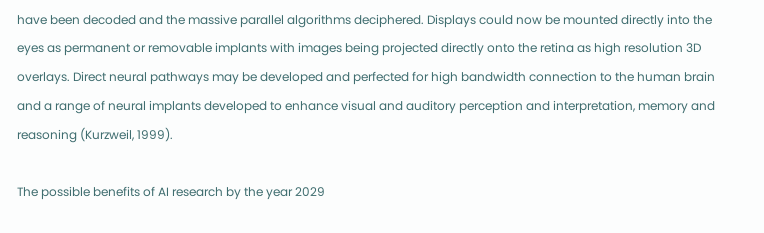have been decoded and the massive parallel algorithms deciphered. Displays could now be mounted directly into the eyes as permanent or removable implants with images being projected directly onto the retina as high resolution 3D overlays. Direct neural pathways may be developed and perfected for high bandwidth connection to the human brain and a range of neural implants developed to enhance visual and auditory perception and interpretation, memory and reasoning (Kurzweil, 1999).

The possible benefits of AI research by the year 2029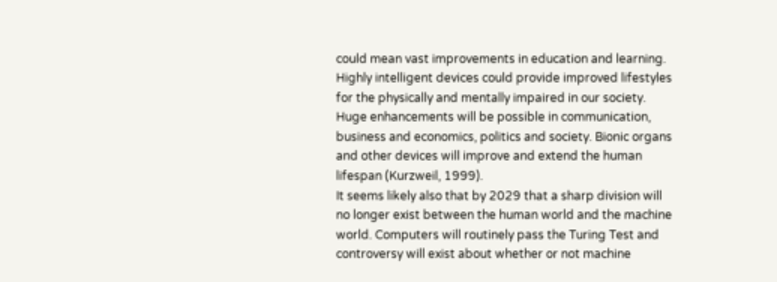could mean vast improvements in education and learning. Highly intelligent devices could provide improved lifestyles for the physically and mentally impaired in our society. Huge enhancements will be possible in communication, business and economics, politics and society. Bionic organs and other devices will improve and extend the human lifespan (Kurzweil, 1999).
It seems likely also that by 2029 that a sharp division will no longer exist between the human world and the machine world. Computers will routinely pass the Turing Test and controversy will exist about whether or not machine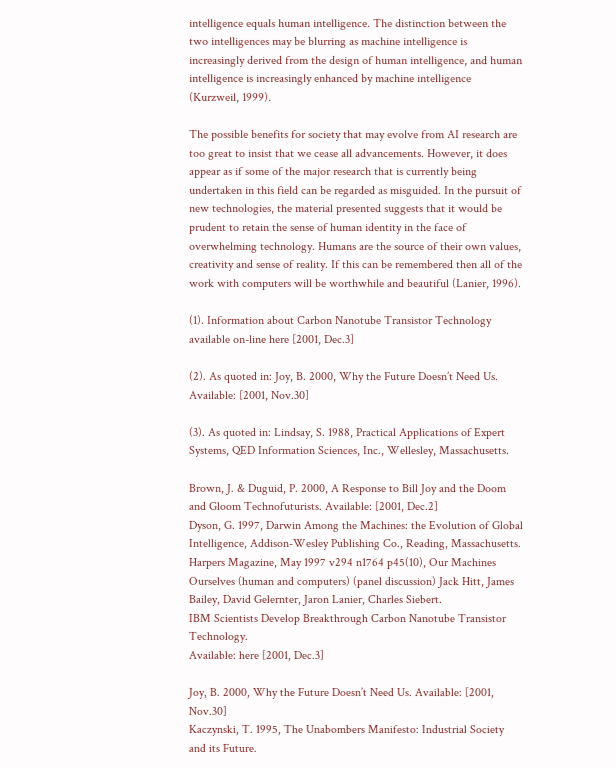intelligence equals human intelligence. The distinction between the two intelligences may be blurring as machine intelligence is increasingly derived from the design of human intelligence, and human intelligence is increasingly enhanced by machine intelligence (Kurzweil, 1999).

The possible benefits for society that may evolve from AI research are too great to insist that we cease all advancements. However, it does appear as if some of the major research that is currently being undertaken in this field can be regarded as misguided. In the pursuit of new technologies, the material presented suggests that it would be prudent to retain the sense of human identity in the face of overwhelming technology. Humans are the source of their own values, creativity and sense of reality. If this can be remembered then all of the work with computers will be worthwhile and beautiful (Lanier, 1996).

(1). Information about Carbon Nanotube Transistor Technology available on-line here [2001, Dec.3]

(2). As quoted in: Joy, B. 2000, Why the Future Doesn’t Need Us. Available: [2001, Nov.30]

(3). As quoted in: Lindsay, S. 1988, Practical Applications of Expert Systems, QED Information Sciences, Inc., Wellesley, Massachusetts.

Brown, J. & Duguid, P. 2000, A Response to Bill Joy and the Doom and Gloom Technofuturists. Available: [2001, Dec.2]
Dyson, G. 1997, Darwin Among the Machines: the Evolution of Global Intelligence, Addison-Wesley Publishing Co., Reading, Massachusetts.
Harpers Magazine, May 1997 v294 n1764 p45(10), Our Machines Ourselves (human and computers) (panel discussion) Jack Hitt, James Bailey, David Gelernter, Jaron Lanier, Charles Siebert.
IBM Scientists Develop Breakthrough Carbon Nanotube Transistor Technology.
Available: here [2001, Dec.3]

Joy, B. 2000, Why the Future Doesn’t Need Us. Available: [2001, Nov.30]
Kaczynski, T. 1995, The Unabombers Manifesto: Industrial Society and its Future.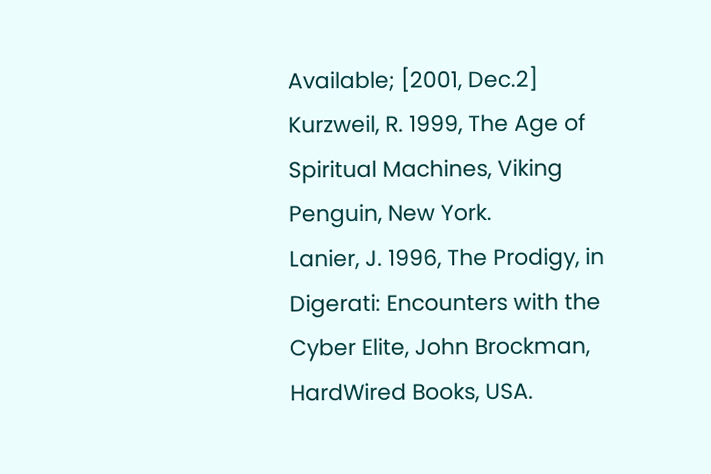Available; [2001, Dec.2]
Kurzweil, R. 1999, The Age of Spiritual Machines, Viking Penguin, New York.
Lanier, J. 1996, The Prodigy, in Digerati: Encounters with the Cyber Elite, John Brockman, HardWired Books, USA.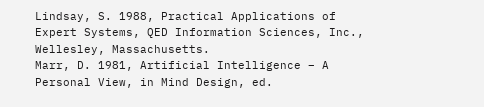Lindsay, S. 1988, Practical Applications of Expert Systems, QED Information Sciences, Inc., Wellesley, Massachusetts.
Marr, D. 1981, Artificial Intelligence – A Personal View, in Mind Design, ed.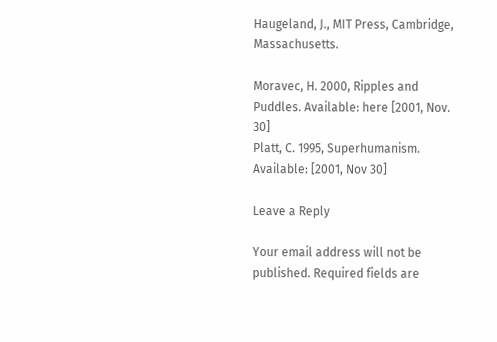Haugeland, J., MIT Press, Cambridge, Massachusetts.

Moravec, H. 2000, Ripples and Puddles. Available: here [2001, Nov. 30]
Platt, C. 1995, Superhumanism. Available: [2001, Nov 30]

Leave a Reply

Your email address will not be published. Required fields are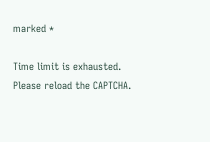marked *

Time limit is exhausted. Please reload the CAPTCHA.